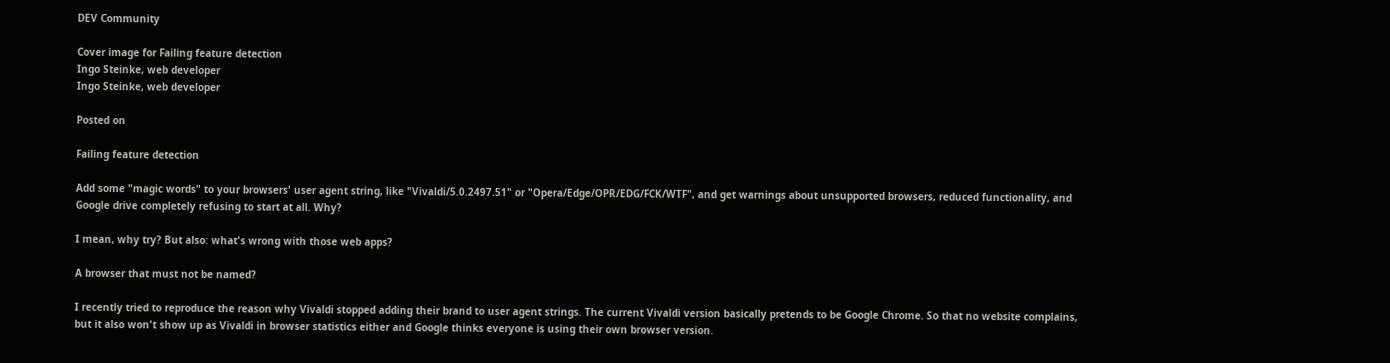DEV Community

Cover image for Failing feature detection
Ingo Steinke, web developer
Ingo Steinke, web developer

Posted on

Failing feature detection

Add some "magic words" to your browsers' user agent string, like "Vivaldi/5.0.2497.51" or "Opera/Edge/OPR/EDG/FCK/WTF", and get warnings about unsupported browsers, reduced functionality, and Google drive completely refusing to start at all. Why?

I mean, why try? But also: what's wrong with those web apps?

A browser that must not be named?

I recently tried to reproduce the reason why Vivaldi stopped adding their brand to user agent strings. The current Vivaldi version basically pretends to be Google Chrome. So that no website complains, but it also won't show up as Vivaldi in browser statistics either and Google thinks everyone is using their own browser version.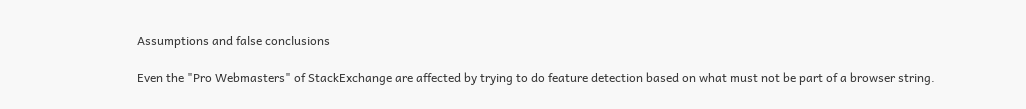Assumptions and false conclusions

Even the "Pro Webmasters" of StackExchange are affected by trying to do feature detection based on what must not be part of a browser string.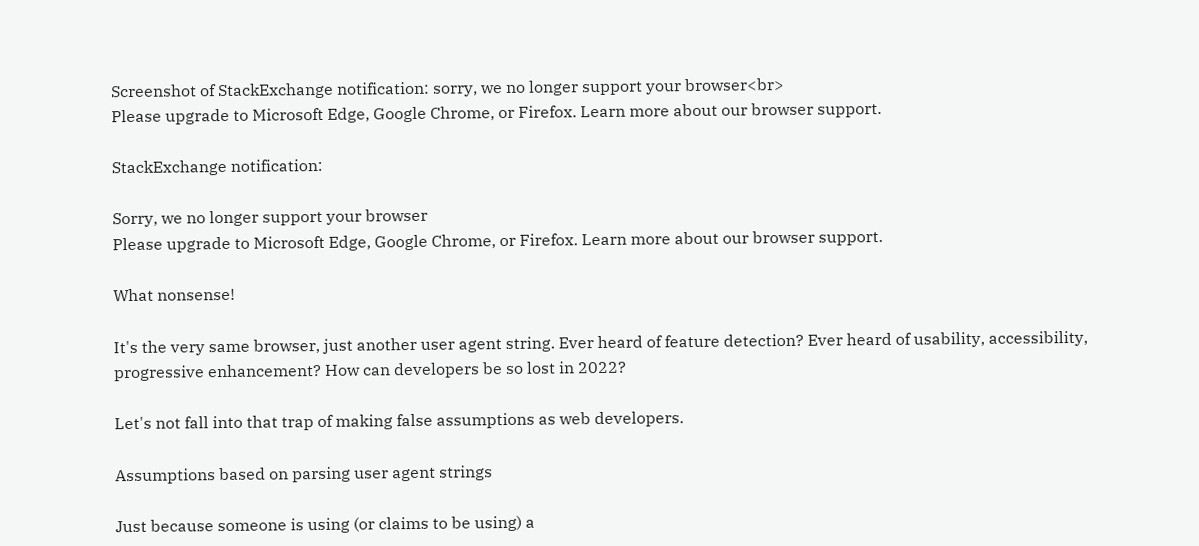Screenshot of StackExchange notification: sorry, we no longer support your browser<br>
Please upgrade to Microsoft Edge, Google Chrome, or Firefox. Learn more about our browser support.

StackExchange notification:

Sorry, we no longer support your browser
Please upgrade to Microsoft Edge, Google Chrome, or Firefox. Learn more about our browser support.

What nonsense!

It's the very same browser, just another user agent string. Ever heard of feature detection? Ever heard of usability, accessibility, progressive enhancement? How can developers be so lost in 2022?

Let's not fall into that trap of making false assumptions as web developers.

Assumptions based on parsing user agent strings

Just because someone is using (or claims to be using) a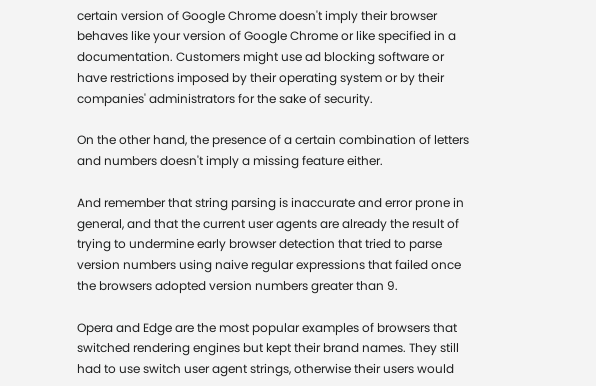certain version of Google Chrome doesn't imply their browser behaves like your version of Google Chrome or like specified in a documentation. Customers might use ad blocking software or have restrictions imposed by their operating system or by their companies' administrators for the sake of security.

On the other hand, the presence of a certain combination of letters and numbers doesn't imply a missing feature either.

And remember that string parsing is inaccurate and error prone in general, and that the current user agents are already the result of trying to undermine early browser detection that tried to parse version numbers using naive regular expressions that failed once the browsers adopted version numbers greater than 9.

Opera and Edge are the most popular examples of browsers that switched rendering engines but kept their brand names. They still had to use switch user agent strings, otherwise their users would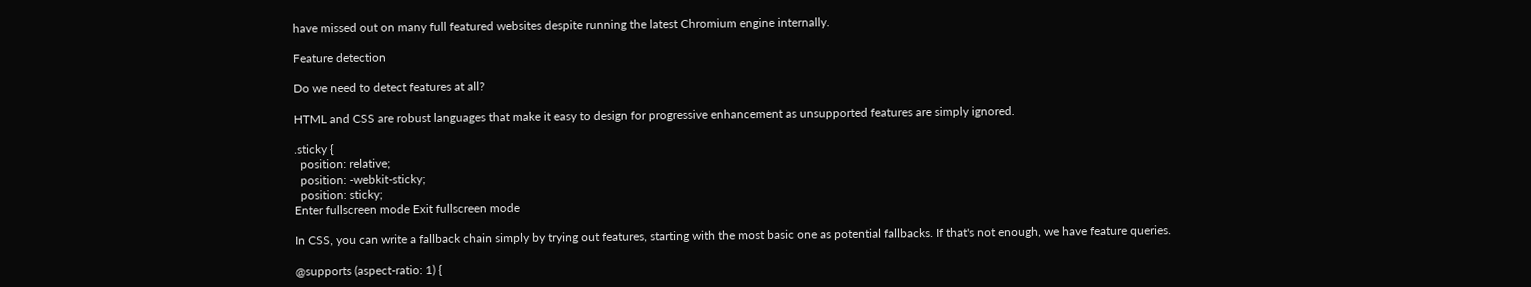have missed out on many full featured websites despite running the latest Chromium engine internally.

Feature detection

Do we need to detect features at all?

HTML and CSS are robust languages that make it easy to design for progressive enhancement as unsupported features are simply ignored.

.sticky {
  position: relative;
  position: -webkit-sticky;
  position: sticky;
Enter fullscreen mode Exit fullscreen mode

In CSS, you can write a fallback chain simply by trying out features, starting with the most basic one as potential fallbacks. If that's not enough, we have feature queries.

@supports (aspect-ratio: 1) {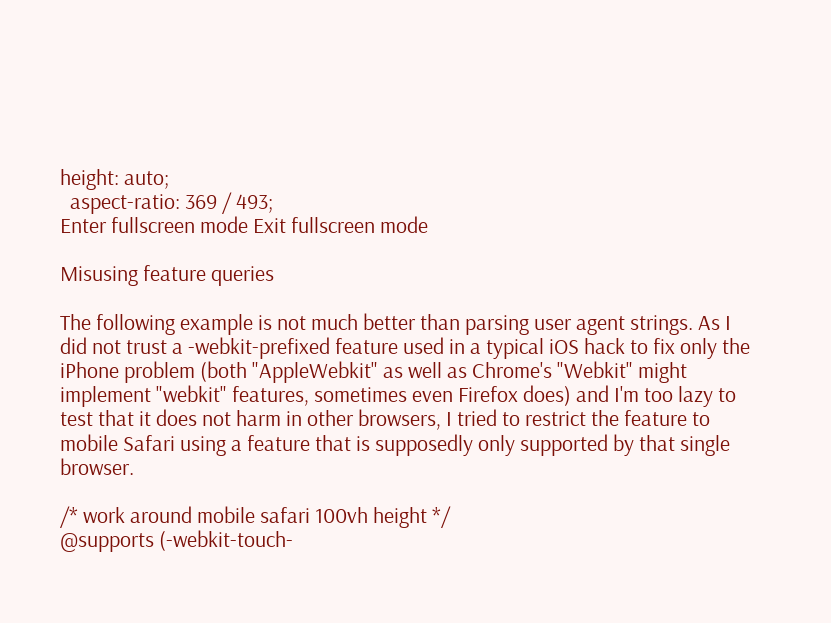height: auto;
  aspect-ratio: 369 / 493;
Enter fullscreen mode Exit fullscreen mode

Misusing feature queries

The following example is not much better than parsing user agent strings. As I did not trust a -webkit-prefixed feature used in a typical iOS hack to fix only the iPhone problem (both "AppleWebkit" as well as Chrome's "Webkit" might implement "webkit" features, sometimes even Firefox does) and I'm too lazy to test that it does not harm in other browsers, I tried to restrict the feature to mobile Safari using a feature that is supposedly only supported by that single browser.

/* work around mobile safari 100vh height */
@supports (-webkit-touch-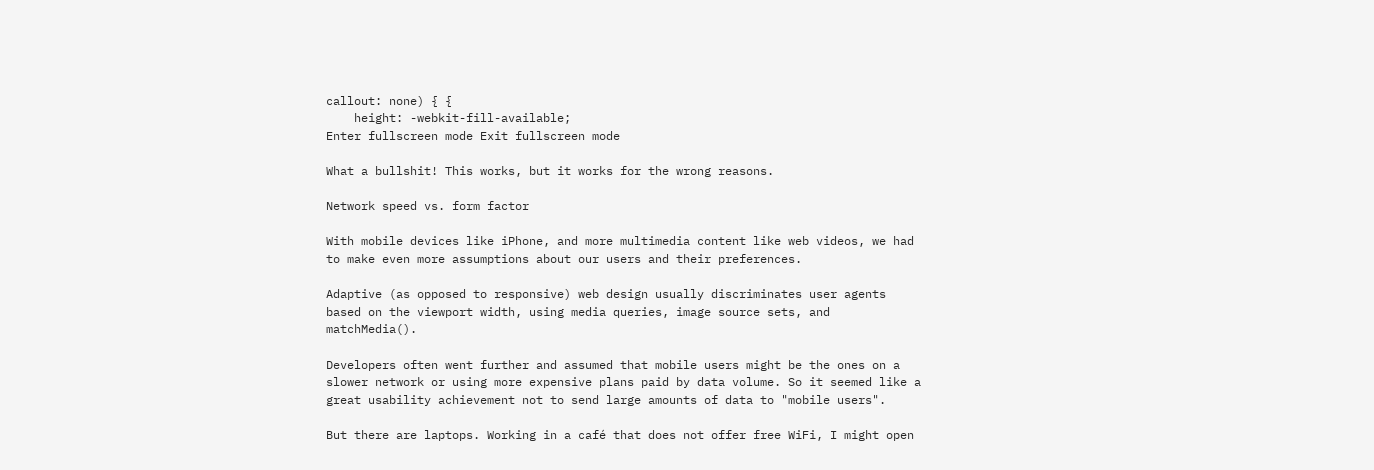callout: none) { {
    height: -webkit-fill-available;
Enter fullscreen mode Exit fullscreen mode

What a bullshit! This works, but it works for the wrong reasons.

Network speed vs. form factor

With mobile devices like iPhone, and more multimedia content like web videos, we had to make even more assumptions about our users and their preferences.

Adaptive (as opposed to responsive) web design usually discriminates user agents based on the viewport width, using media queries, image source sets, and matchMedia().

Developers often went further and assumed that mobile users might be the ones on a slower network or using more expensive plans paid by data volume. So it seemed like a great usability achievement not to send large amounts of data to "mobile users".

But there are laptops. Working in a café that does not offer free WiFi, I might open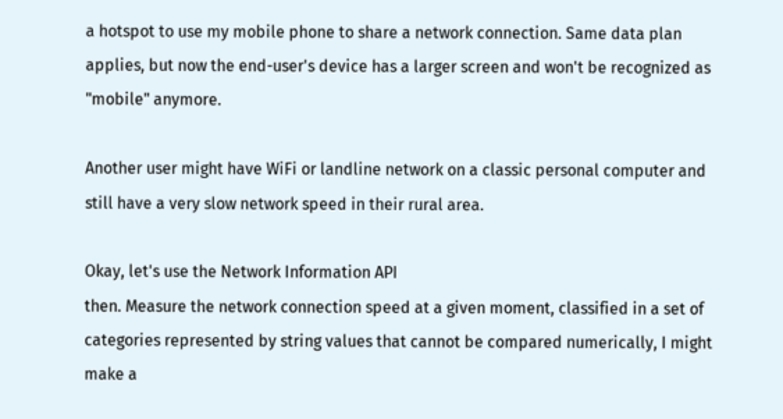a hotspot to use my mobile phone to share a network connection. Same data plan applies, but now the end-user's device has a larger screen and won't be recognized as "mobile" anymore.

Another user might have WiFi or landline network on a classic personal computer and still have a very slow network speed in their rural area.

Okay, let's use the Network Information API
then. Measure the network connection speed at a given moment, classified in a set of categories represented by string values that cannot be compared numerically, I might make a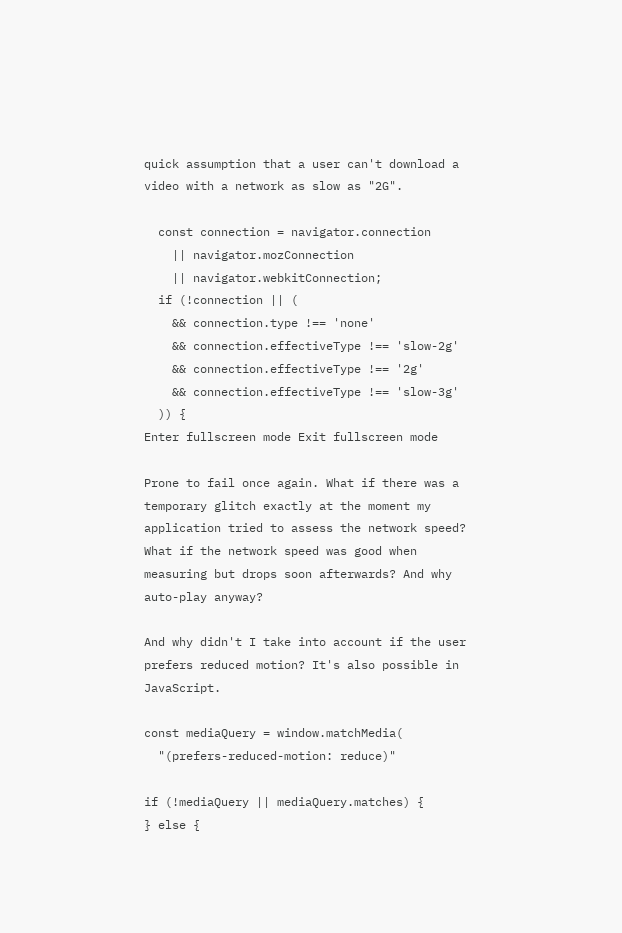quick assumption that a user can't download a video with a network as slow as "2G".

  const connection = navigator.connection
    || navigator.mozConnection
    || navigator.webkitConnection;
  if (!connection || (
    && connection.type !== 'none'
    && connection.effectiveType !== 'slow-2g'
    && connection.effectiveType !== '2g'
    && connection.effectiveType !== 'slow-3g'
  )) {
Enter fullscreen mode Exit fullscreen mode

Prone to fail once again. What if there was a temporary glitch exactly at the moment my application tried to assess the network speed? What if the network speed was good when measuring but drops soon afterwards? And why auto-play anyway?

And why didn't I take into account if the user prefers reduced motion? It's also possible in JavaScript.

const mediaQuery = window.matchMedia(
  "(prefers-reduced-motion: reduce)"

if (!mediaQuery || mediaQuery.matches) {
} else {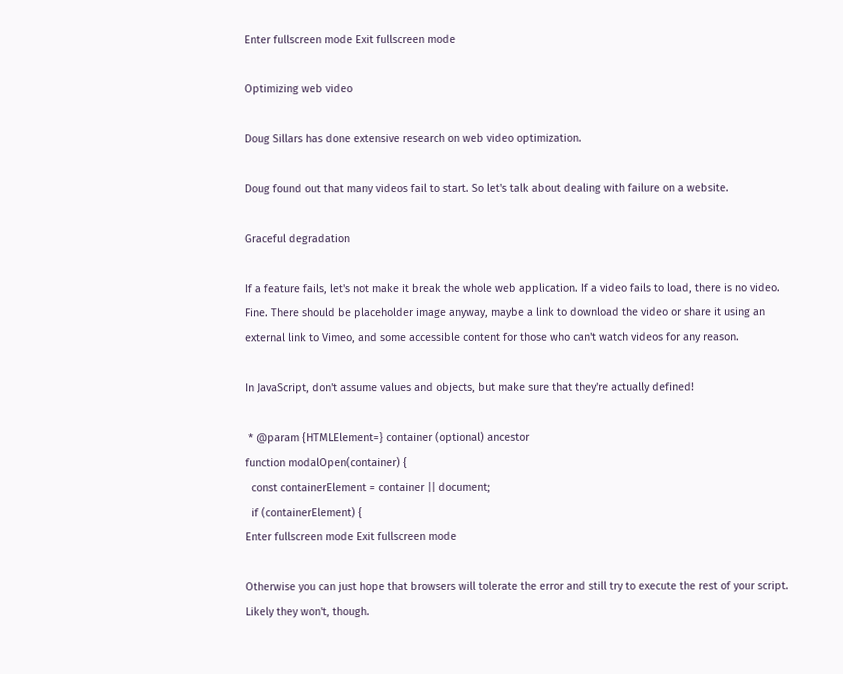Enter fullscreen mode Exit fullscreen mode

Optimizing web video

Doug Sillars has done extensive research on web video optimization.

Doug found out that many videos fail to start. So let's talk about dealing with failure on a website.

Graceful degradation

If a feature fails, let's not make it break the whole web application. If a video fails to load, there is no video. Fine. There should be placeholder image anyway, maybe a link to download the video or share it using an external link to Vimeo, and some accessible content for those who can't watch videos for any reason.

In JavaScript, don't assume values and objects, but make sure that they're actually defined!

 * @param {HTMLElement=} container (optional) ancestor
function modalOpen(container) {
  const containerElement = container || document;
  if (containerElement) {
Enter fullscreen mode Exit fullscreen mode

Otherwise you can just hope that browsers will tolerate the error and still try to execute the rest of your script. Likely they won't, though.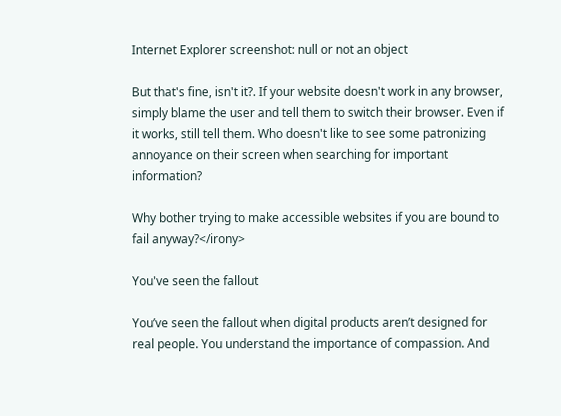Internet Explorer screenshot: null or not an object

But that's fine, isn't it?. If your website doesn't work in any browser, simply blame the user and tell them to switch their browser. Even if it works, still tell them. Who doesn't like to see some patronizing annoyance on their screen when searching for important information?

Why bother trying to make accessible websites if you are bound to fail anyway?</irony>

You've seen the fallout

You’ve seen the fallout when digital products aren’t designed for real people. You understand the importance of compassion. And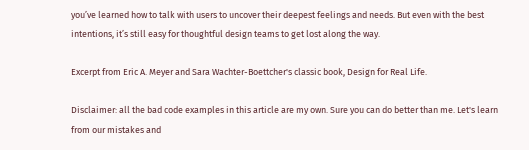you’ve learned how to talk with users to uncover their deepest feelings and needs. But even with the best intentions, it’s still easy for thoughtful design teams to get lost along the way.

Excerpt from Eric A. Meyer and Sara Wachter-Boettcher's classic book, Design for Real Life.

Disclaimer: all the bad code examples in this article are my own. Sure you can do better than me. Let's learn from our mistakes and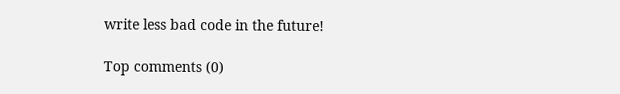write less bad code in the future!

Top comments (0)